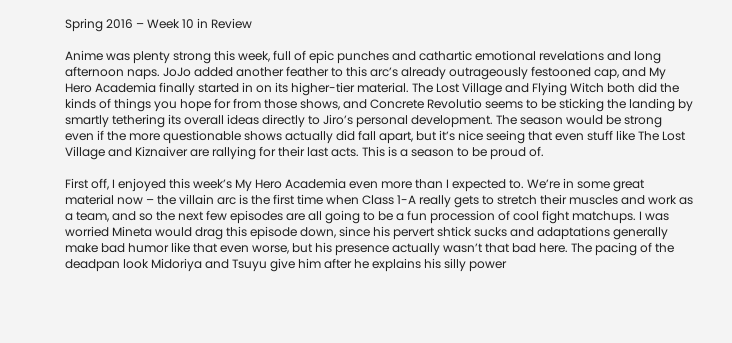Spring 2016 – Week 10 in Review

Anime was plenty strong this week, full of epic punches and cathartic emotional revelations and long afternoon naps. JoJo added another feather to this arc’s already outrageously festooned cap, and My Hero Academia finally started in on its higher-tier material. The Lost Village and Flying Witch both did the kinds of things you hope for from those shows, and Concrete Revolutio seems to be sticking the landing by smartly tethering its overall ideas directly to Jiro’s personal development. The season would be strong even if the more questionable shows actually did fall apart, but it’s nice seeing that even stuff like The Lost Village and Kiznaiver are rallying for their last acts. This is a season to be proud of.

First off, I enjoyed this week’s My Hero Academia even more than I expected to. We’re in some great material now – the villain arc is the first time when Class 1-A really gets to stretch their muscles and work as a team, and so the next few episodes are all going to be a fun procession of cool fight matchups. I was worried Mineta would drag this episode down, since his pervert shtick sucks and adaptations generally make bad humor like that even worse, but his presence actually wasn’t that bad here. The pacing of the deadpan look Midoriya and Tsuyu give him after he explains his silly power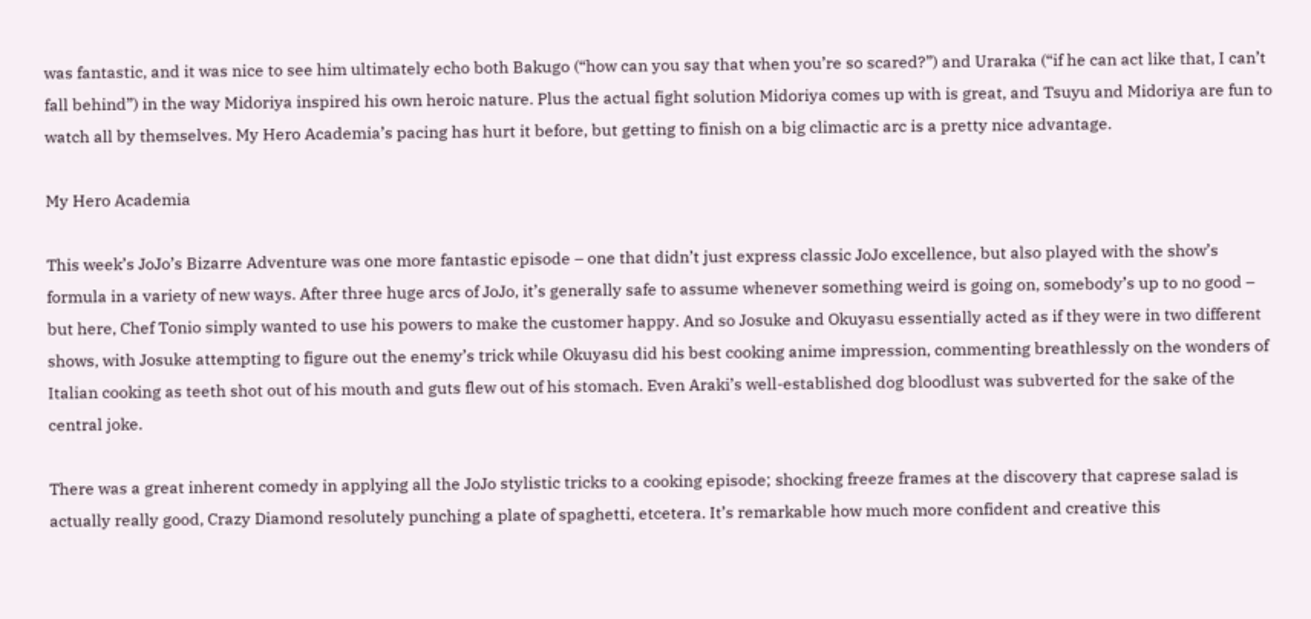was fantastic, and it was nice to see him ultimately echo both Bakugo (“how can you say that when you’re so scared?”) and Uraraka (“if he can act like that, I can’t fall behind”) in the way Midoriya inspired his own heroic nature. Plus the actual fight solution Midoriya comes up with is great, and Tsuyu and Midoriya are fun to watch all by themselves. My Hero Academia’s pacing has hurt it before, but getting to finish on a big climactic arc is a pretty nice advantage.

My Hero Academia

This week’s JoJo’s Bizarre Adventure was one more fantastic episode – one that didn’t just express classic JoJo excellence, but also played with the show’s formula in a variety of new ways. After three huge arcs of JoJo, it’s generally safe to assume whenever something weird is going on, somebody’s up to no good – but here, Chef Tonio simply wanted to use his powers to make the customer happy. And so Josuke and Okuyasu essentially acted as if they were in two different shows, with Josuke attempting to figure out the enemy’s trick while Okuyasu did his best cooking anime impression, commenting breathlessly on the wonders of Italian cooking as teeth shot out of his mouth and guts flew out of his stomach. Even Araki’s well-established dog bloodlust was subverted for the sake of the central joke.

There was a great inherent comedy in applying all the JoJo stylistic tricks to a cooking episode; shocking freeze frames at the discovery that caprese salad is actually really good, Crazy Diamond resolutely punching a plate of spaghetti, etcetera. It’s remarkable how much more confident and creative this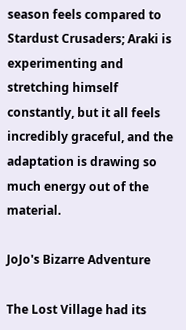season feels compared to Stardust Crusaders; Araki is experimenting and stretching himself constantly, but it all feels incredibly graceful, and the adaptation is drawing so much energy out of the material.

JoJo's Bizarre Adventure

The Lost Village had its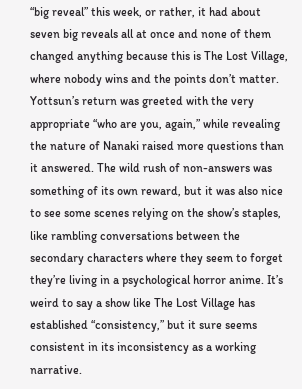“big reveal” this week, or rather, it had about seven big reveals all at once and none of them changed anything because this is The Lost Village, where nobody wins and the points don’t matter. Yottsun’s return was greeted with the very appropriate “who are you, again,” while revealing the nature of Nanaki raised more questions than it answered. The wild rush of non-answers was something of its own reward, but it was also nice to see some scenes relying on the show’s staples, like rambling conversations between the secondary characters where they seem to forget they’re living in a psychological horror anime. It’s weird to say a show like The Lost Village has established “consistency,” but it sure seems consistent in its inconsistency as a working narrative.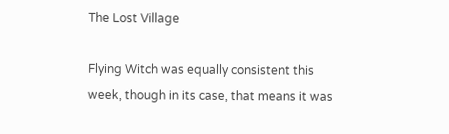The Lost Village

Flying Witch was equally consistent this week, though in its case, that means it was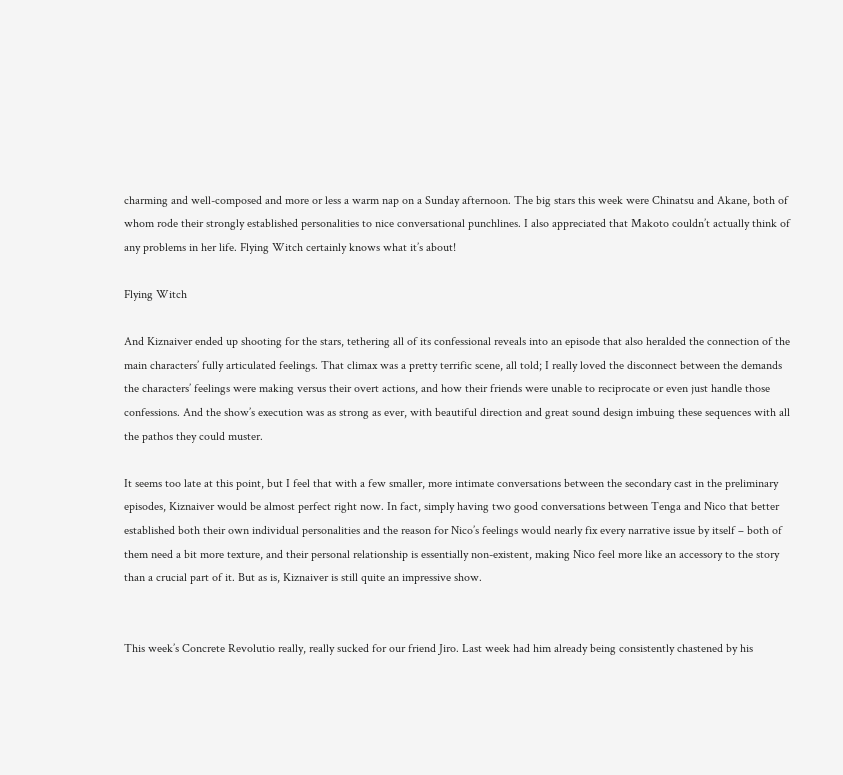charming and well-composed and more or less a warm nap on a Sunday afternoon. The big stars this week were Chinatsu and Akane, both of whom rode their strongly established personalities to nice conversational punchlines. I also appreciated that Makoto couldn’t actually think of any problems in her life. Flying Witch certainly knows what it’s about!

Flying Witch

And Kiznaiver ended up shooting for the stars, tethering all of its confessional reveals into an episode that also heralded the connection of the main characters’ fully articulated feelings. That climax was a pretty terrific scene, all told; I really loved the disconnect between the demands the characters’ feelings were making versus their overt actions, and how their friends were unable to reciprocate or even just handle those confessions. And the show’s execution was as strong as ever, with beautiful direction and great sound design imbuing these sequences with all the pathos they could muster.

It seems too late at this point, but I feel that with a few smaller, more intimate conversations between the secondary cast in the preliminary episodes, Kiznaiver would be almost perfect right now. In fact, simply having two good conversations between Tenga and Nico that better established both their own individual personalities and the reason for Nico’s feelings would nearly fix every narrative issue by itself – both of them need a bit more texture, and their personal relationship is essentially non-existent, making Nico feel more like an accessory to the story than a crucial part of it. But as is, Kiznaiver is still quite an impressive show.


This week’s Concrete Revolutio really, really sucked for our friend Jiro. Last week had him already being consistently chastened by his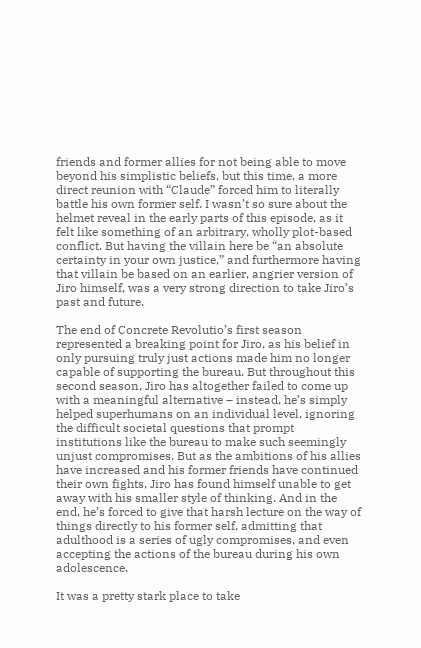friends and former allies for not being able to move beyond his simplistic beliefs, but this time, a more direct reunion with “Claude” forced him to literally battle his own former self. I wasn’t so sure about the helmet reveal in the early parts of this episode, as it felt like something of an arbitrary, wholly plot-based conflict. But having the villain here be “an absolute certainty in your own justice,” and furthermore having that villain be based on an earlier, angrier version of Jiro himself, was a very strong direction to take Jiro’s past and future.

The end of Concrete Revolutio’s first season represented a breaking point for Jiro, as his belief in only pursuing truly just actions made him no longer capable of supporting the bureau. But throughout this second season, Jiro has altogether failed to come up with a meaningful alternative – instead, he’s simply helped superhumans on an individual level, ignoring the difficult societal questions that prompt institutions like the bureau to make such seemingly unjust compromises. But as the ambitions of his allies have increased and his former friends have continued their own fights, Jiro has found himself unable to get away with his smaller style of thinking. And in the end, he’s forced to give that harsh lecture on the way of things directly to his former self, admitting that adulthood is a series of ugly compromises, and even accepting the actions of the bureau during his own adolescence.

It was a pretty stark place to take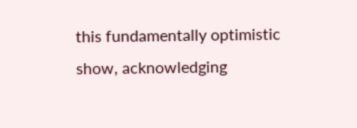this fundamentally optimistic show, acknowledging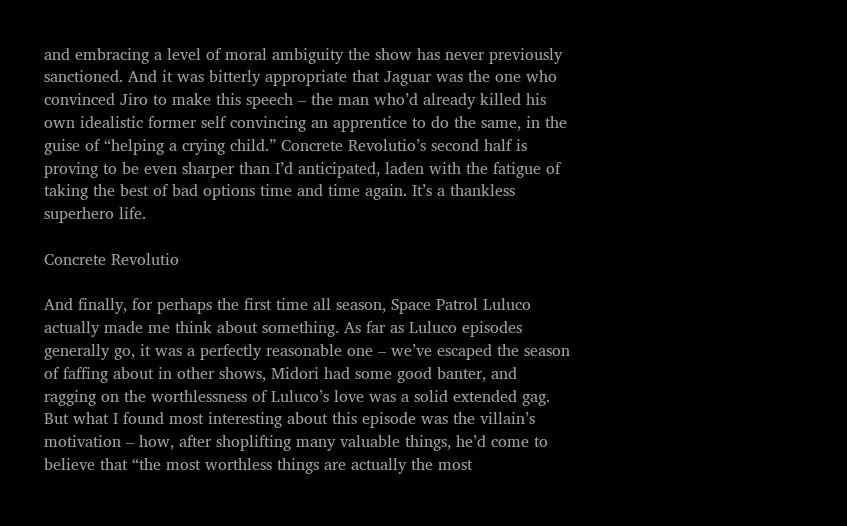and embracing a level of moral ambiguity the show has never previously sanctioned. And it was bitterly appropriate that Jaguar was the one who convinced Jiro to make this speech – the man who’d already killed his own idealistic former self convincing an apprentice to do the same, in the guise of “helping a crying child.” Concrete Revolutio’s second half is proving to be even sharper than I’d anticipated, laden with the fatigue of taking the best of bad options time and time again. It’s a thankless superhero life.

Concrete Revolutio

And finally, for perhaps the first time all season, Space Patrol Luluco actually made me think about something. As far as Luluco episodes generally go, it was a perfectly reasonable one – we’ve escaped the season of faffing about in other shows, Midori had some good banter, and ragging on the worthlessness of Luluco’s love was a solid extended gag. But what I found most interesting about this episode was the villain’s motivation – how, after shoplifting many valuable things, he’d come to believe that “the most worthless things are actually the most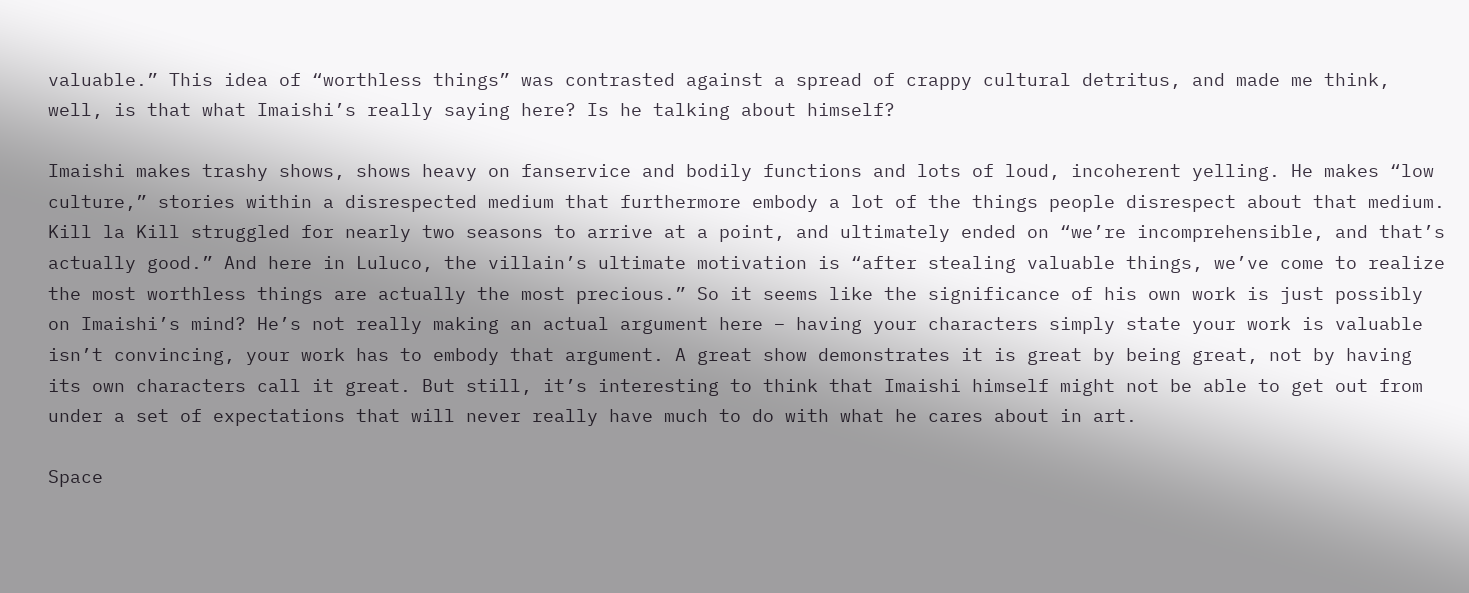valuable.” This idea of “worthless things” was contrasted against a spread of crappy cultural detritus, and made me think, well, is that what Imaishi’s really saying here? Is he talking about himself?

Imaishi makes trashy shows, shows heavy on fanservice and bodily functions and lots of loud, incoherent yelling. He makes “low culture,” stories within a disrespected medium that furthermore embody a lot of the things people disrespect about that medium. Kill la Kill struggled for nearly two seasons to arrive at a point, and ultimately ended on “we’re incomprehensible, and that’s actually good.” And here in Luluco, the villain’s ultimate motivation is “after stealing valuable things, we’ve come to realize the most worthless things are actually the most precious.” So it seems like the significance of his own work is just possibly on Imaishi’s mind? He’s not really making an actual argument here – having your characters simply state your work is valuable isn’t convincing, your work has to embody that argument. A great show demonstrates it is great by being great, not by having its own characters call it great. But still, it’s interesting to think that Imaishi himself might not be able to get out from under a set of expectations that will never really have much to do with what he cares about in art.

Space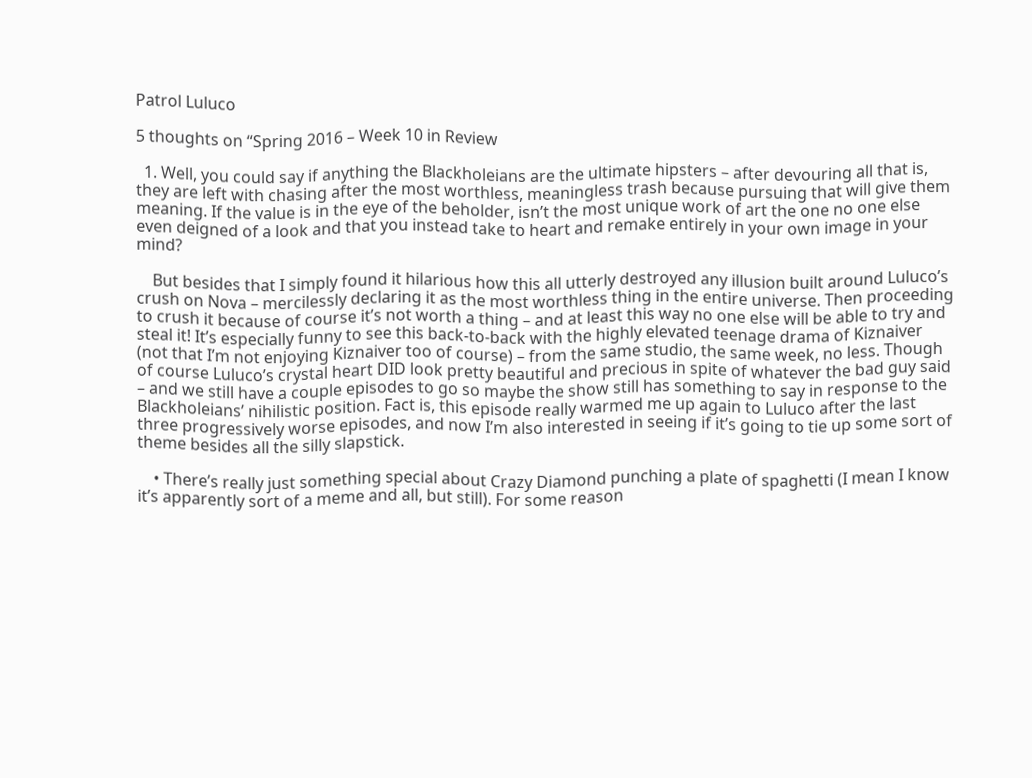Patrol Luluco

5 thoughts on “Spring 2016 – Week 10 in Review

  1. Well, you could say if anything the Blackholeians are the ultimate hipsters – after devouring all that is, they are left with chasing after the most worthless, meaningless trash because pursuing that will give them meaning. If the value is in the eye of the beholder, isn’t the most unique work of art the one no one else even deigned of a look and that you instead take to heart and remake entirely in your own image in your mind?

    But besides that I simply found it hilarious how this all utterly destroyed any illusion built around Luluco’s crush on Nova – mercilessly declaring it as the most worthless thing in the entire universe. Then proceeding to crush it because of course it’s not worth a thing – and at least this way no one else will be able to try and steal it! It’s especially funny to see this back-to-back with the highly elevated teenage drama of Kiznaiver (not that I’m not enjoying Kiznaiver too of course) – from the same studio, the same week, no less. Though of course Luluco’s crystal heart DID look pretty beautiful and precious in spite of whatever the bad guy said – and we still have a couple episodes to go so maybe the show still has something to say in response to the Blackholeians’ nihilistic position. Fact is, this episode really warmed me up again to Luluco after the last three progressively worse episodes, and now I’m also interested in seeing if it’s going to tie up some sort of theme besides all the silly slapstick.

    • There’s really just something special about Crazy Diamond punching a plate of spaghetti (I mean I know it’s apparently sort of a meme and all, but still). For some reason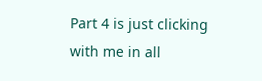Part 4 is just clicking with me in all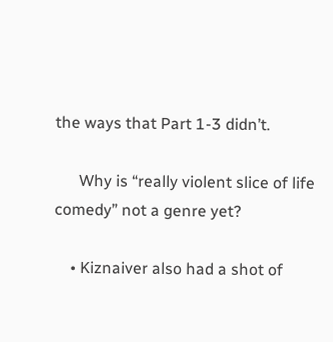the ways that Part 1-3 didn’t.

      Why is “really violent slice of life comedy” not a genre yet?

    • Kiznaiver also had a shot of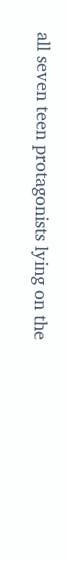all seven teen protagonists lying on the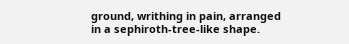ground, writhing in pain, arranged in a sephiroth-tree-like shape.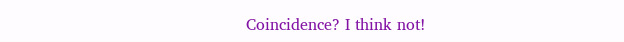Coincidence? I think not!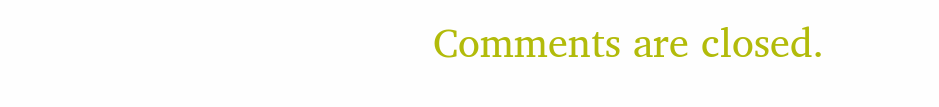Comments are closed.